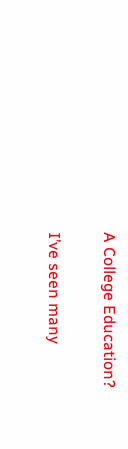A College Education?

I’ve seen many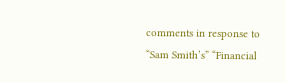comments in response to “Sam Smith’s” “Financial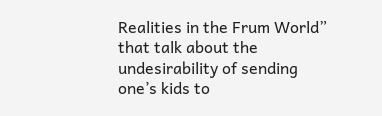Realities in the Frum World” that talk about the undesirability of sending one’s kids to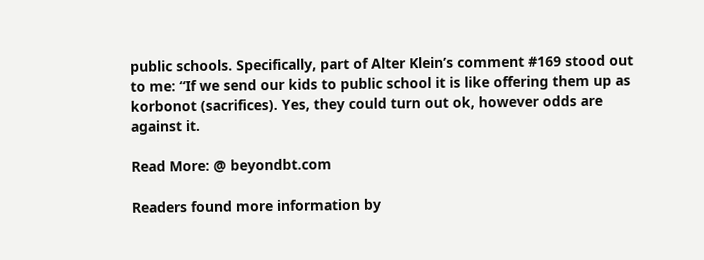public schools. Specifically, part of Alter Klein’s comment #169 stood out to me: “If we send our kids to public school it is like offering them up as korbonot (sacrifices). Yes, they could turn out ok, however odds are against it.

Read More: @ beyondbt.com

Readers found more information by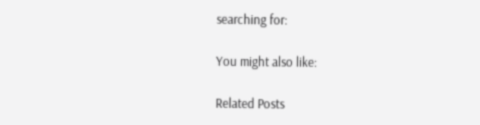searching for:

You might also like:

Related Posts